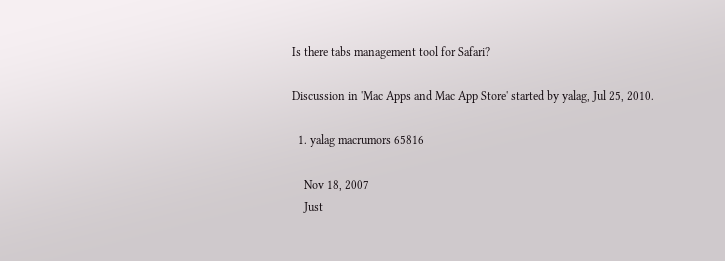Is there tabs management tool for Safari?

Discussion in 'Mac Apps and Mac App Store' started by yalag, Jul 25, 2010.

  1. yalag macrumors 65816

    Nov 18, 2007
    Just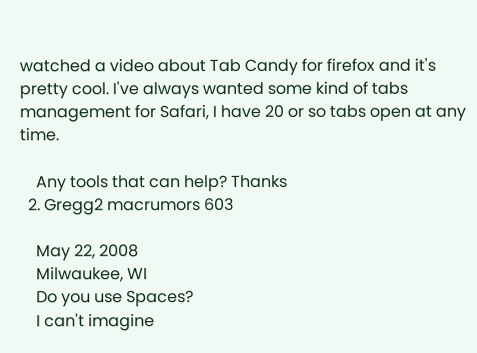watched a video about Tab Candy for firefox and it's pretty cool. I've always wanted some kind of tabs management for Safari, I have 20 or so tabs open at any time.

    Any tools that can help? Thanks
  2. Gregg2 macrumors 603

    May 22, 2008
    Milwaukee, WI
    Do you use Spaces?
    I can't imagine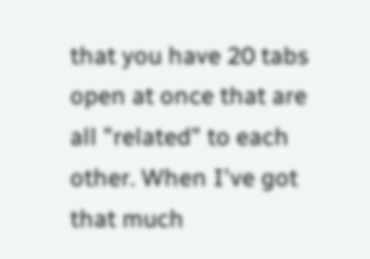that you have 20 tabs open at once that are all "related" to each other. When I've got that much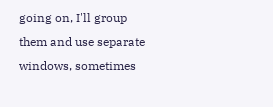going on, I'll group them and use separate windows, sometimes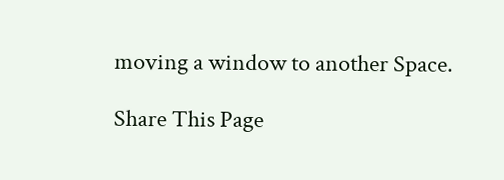moving a window to another Space.

Share This Page